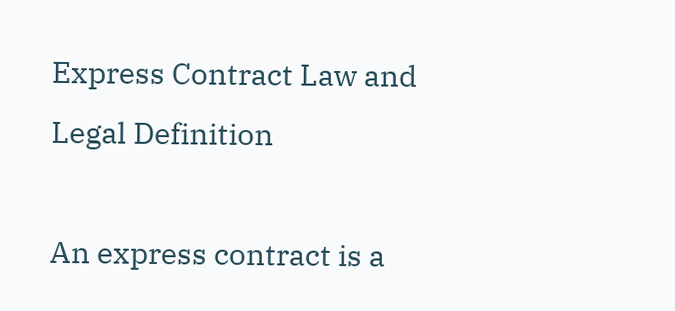Express Contract Law and Legal Definition

An express contract is a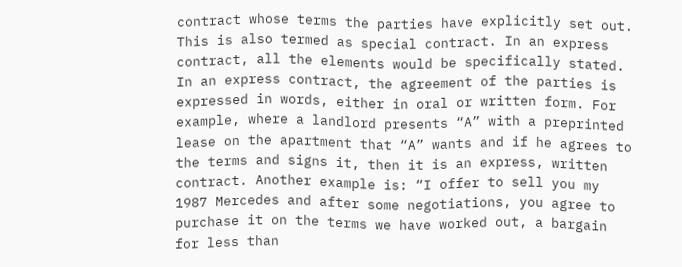contract whose terms the parties have explicitly set out. This is also termed as special contract. In an express contract, all the elements would be specifically stated. In an express contract, the agreement of the parties is expressed in words, either in oral or written form. For example, where a landlord presents “A” with a preprinted lease on the apartment that “A” wants and if he agrees to the terms and signs it, then it is an express, written contract. Another example is: “I offer to sell you my 1987 Mercedes and after some negotiations, you agree to purchase it on the terms we have worked out, a bargain for less than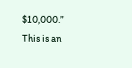$10,000.” This is an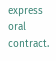express oral contract.